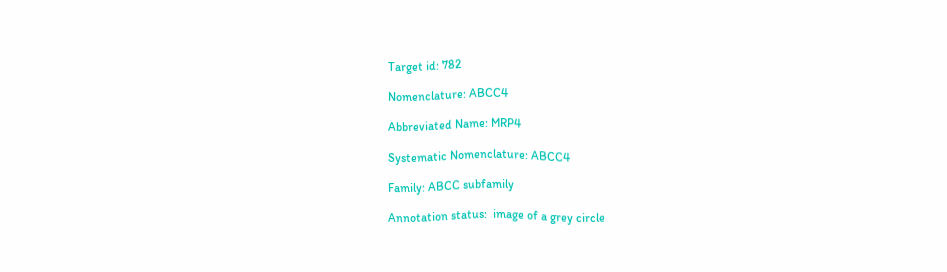Target id: 782

Nomenclature: ABCC4

Abbreviated Name: MRP4

Systematic Nomenclature: ABCC4

Family: ABCC subfamily

Annotation status:  image of a grey circle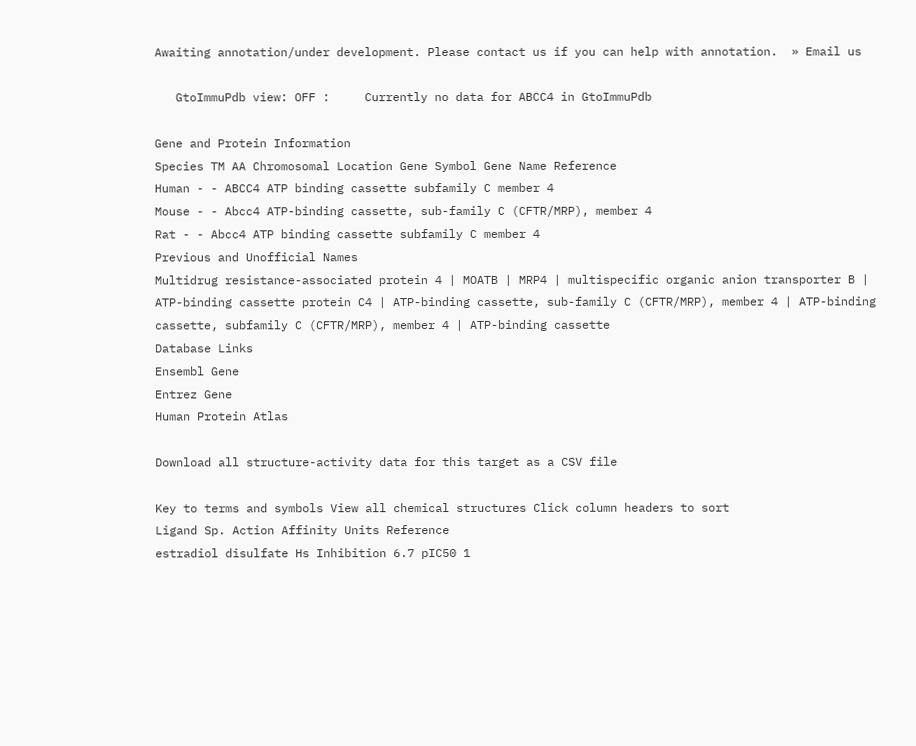Awaiting annotation/under development. Please contact us if you can help with annotation.  » Email us

   GtoImmuPdb view: OFF :     Currently no data for ABCC4 in GtoImmuPdb

Gene and Protein Information
Species TM AA Chromosomal Location Gene Symbol Gene Name Reference
Human - - ABCC4 ATP binding cassette subfamily C member 4
Mouse - - Abcc4 ATP-binding cassette, sub-family C (CFTR/MRP), member 4
Rat - - Abcc4 ATP binding cassette subfamily C member 4
Previous and Unofficial Names
Multidrug resistance-associated protein 4 | MOATB | MRP4 | multispecific organic anion transporter B | ATP-binding cassette protein C4 | ATP-binding cassette, sub-family C (CFTR/MRP), member 4 | ATP-binding cassette, subfamily C (CFTR/MRP), member 4 | ATP-binding cassette
Database Links
Ensembl Gene
Entrez Gene
Human Protein Atlas

Download all structure-activity data for this target as a CSV file

Key to terms and symbols View all chemical structures Click column headers to sort
Ligand Sp. Action Affinity Units Reference
estradiol disulfate Hs Inhibition 6.7 pIC50 1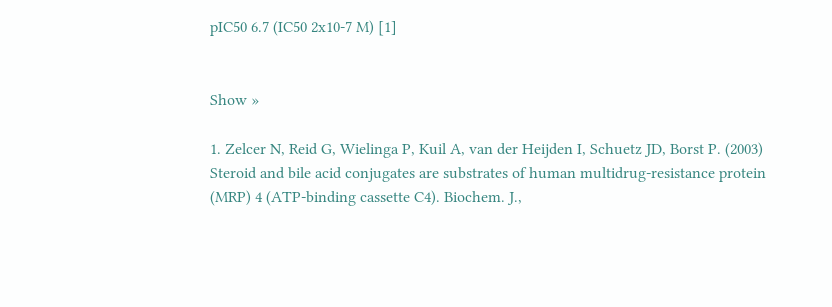pIC50 6.7 (IC50 2x10-7 M) [1]


Show »

1. Zelcer N, Reid G, Wielinga P, Kuil A, van der Heijden I, Schuetz JD, Borst P. (2003) Steroid and bile acid conjugates are substrates of human multidrug-resistance protein (MRP) 4 (ATP-binding cassette C4). Biochem. J.,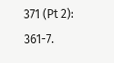371 (Pt 2): 361-7.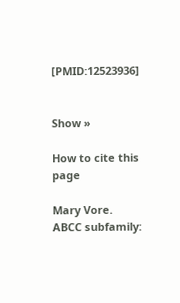[PMID:12523936]


Show »

How to cite this page

Mary Vore.
ABCC subfamily: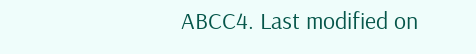ABCC4. Last modified on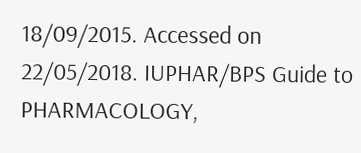18/09/2015. Accessed on 22/05/2018. IUPHAR/BPS Guide to PHARMACOLOGY,